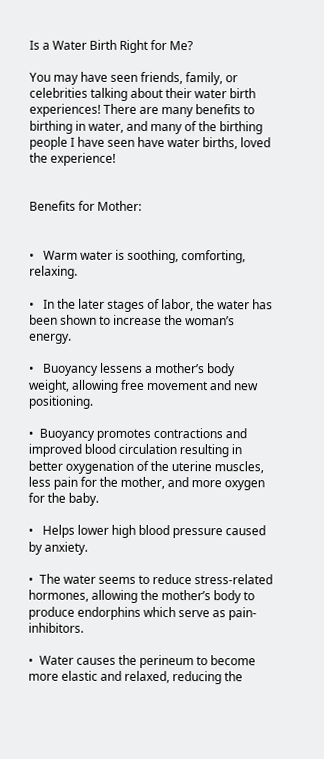Is a Water Birth Right for Me?

You may have seen friends, family, or celebrities talking about their water birth experiences! There are many benefits to birthing in water, and many of the birthing people I have seen have water births, loved the experience!


Benefits for Mother:


•   Warm water is soothing, comforting, relaxing.

•   In the later stages of labor, the water has been shown to increase the woman’s energy.

•   Buoyancy lessens a mother’s body weight, allowing free movement and new positioning.

•  Buoyancy promotes contractions and improved blood circulation resulting in better oxygenation of the uterine muscles, less pain for the mother, and more oxygen for the baby.

•   Helps lower high blood pressure caused by anxiety.

•  The water seems to reduce stress-related hormones, allowing the mother’s body to produce endorphins which serve as pain-inhibitors.

•  Water causes the perineum to become more elastic and relaxed, reducing the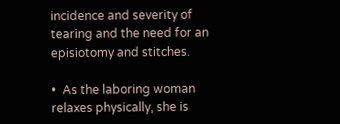incidence and severity of tearing and the need for an episiotomy and stitches.

•  As the laboring woman relaxes physically, she is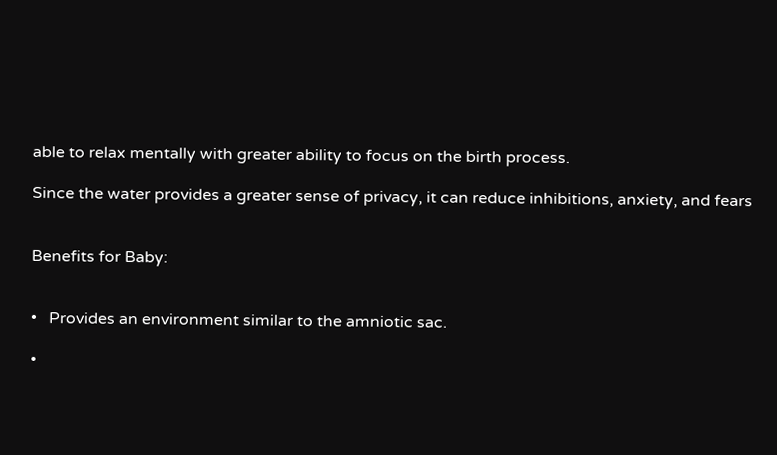able to relax mentally with greater ability to focus on the birth process.

Since the water provides a greater sense of privacy, it can reduce inhibitions, anxiety, and fears


Benefits for Baby:


•   Provides an environment similar to the amniotic sac.

•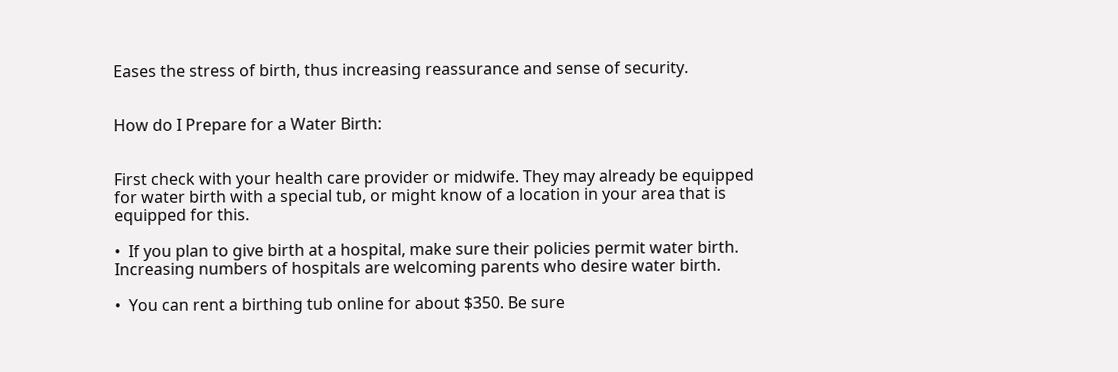Eases the stress of birth, thus increasing reassurance and sense of security.


How do I Prepare for a Water Birth:


First check with your health care provider or midwife. They may already be equipped for water birth with a special tub, or might know of a location in your area that is equipped for this.

•  If you plan to give birth at a hospital, make sure their policies permit water birth. Increasing numbers of hospitals are welcoming parents who desire water birth.

•  You can rent a birthing tub online for about $350. Be sure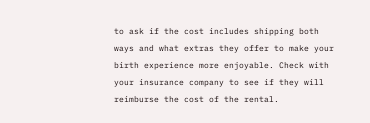to ask if the cost includes shipping both ways and what extras they offer to make your birth experience more enjoyable. Check with your insurance company to see if they will reimburse the cost of the rental.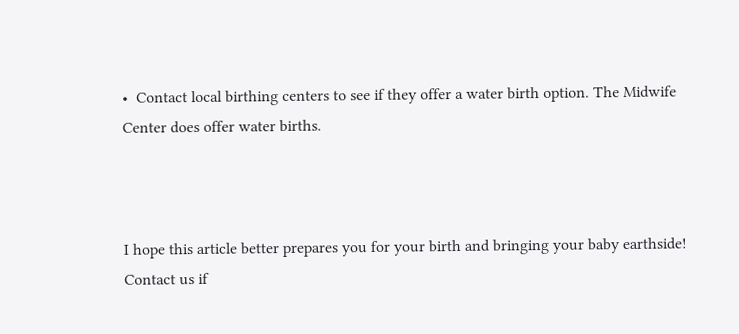•  Contact local birthing centers to see if they offer a water birth option. The Midwife Center does offer water births.



I hope this article better prepares you for your birth and bringing your baby earthside! Contact us if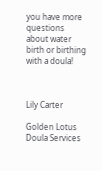you have more questions about water birth or birthing with a doula!



Lily Carter

Golden Lotus Doula Services